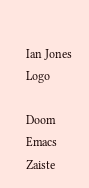Ian Jones Logo

Doom Emacs Zaiste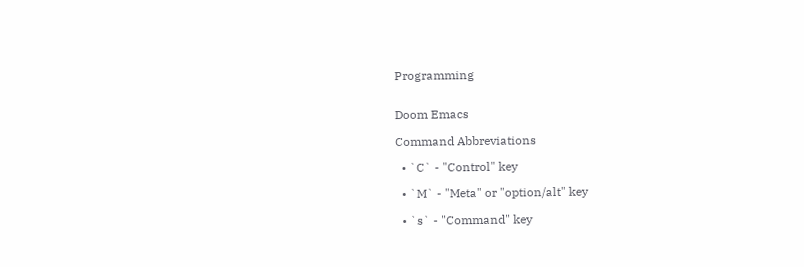Programming


Doom Emacs

Command Abbreviations

  • `C` - "Control" key

  • `M` - "Meta" or "option/alt" key

  • `s` - "Command" key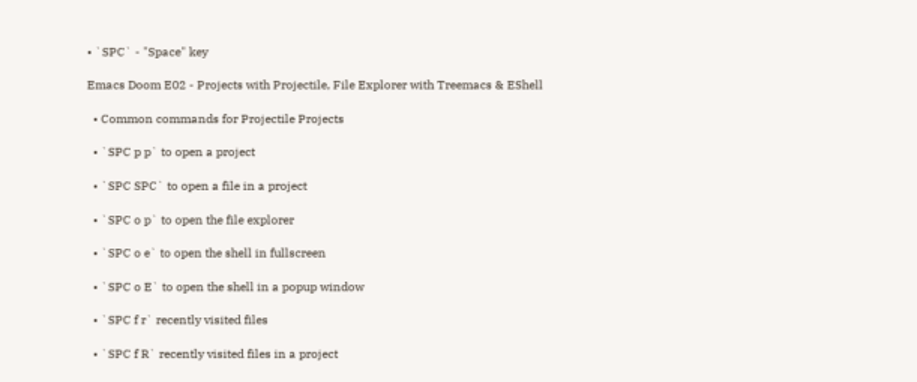• `SPC` - "Space" key

Emacs Doom E02 - Projects with Projectile, File Explorer with Treemacs & EShell

  • Common commands for Projectile Projects

  • `SPC p p` to open a project

  • `SPC SPC` to open a file in a project

  • `SPC o p` to open the file explorer

  • `SPC o e` to open the shell in fullscreen

  • `SPC o E` to open the shell in a popup window

  • `SPC f r` recently visited files

  • `SPC f R` recently visited files in a project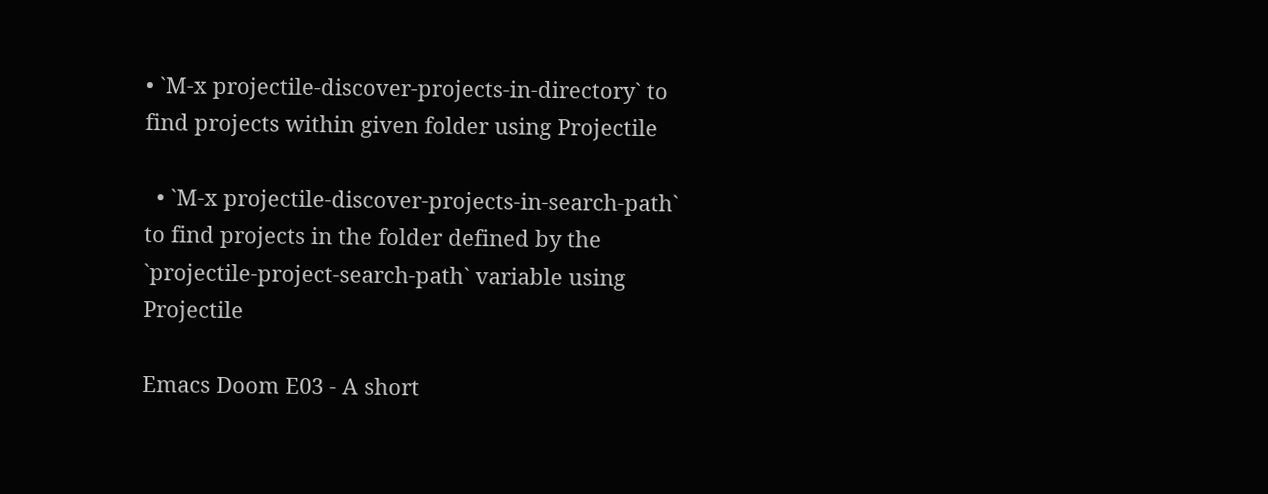• `M-x projectile-discover-projects-in-directory` to find projects within given folder using Projectile

  • `M-x projectile-discover-projects-in-search-path` to find projects in the folder defined by the `projectile-project-search-path` variable using Projectile

Emacs Doom E03 - A short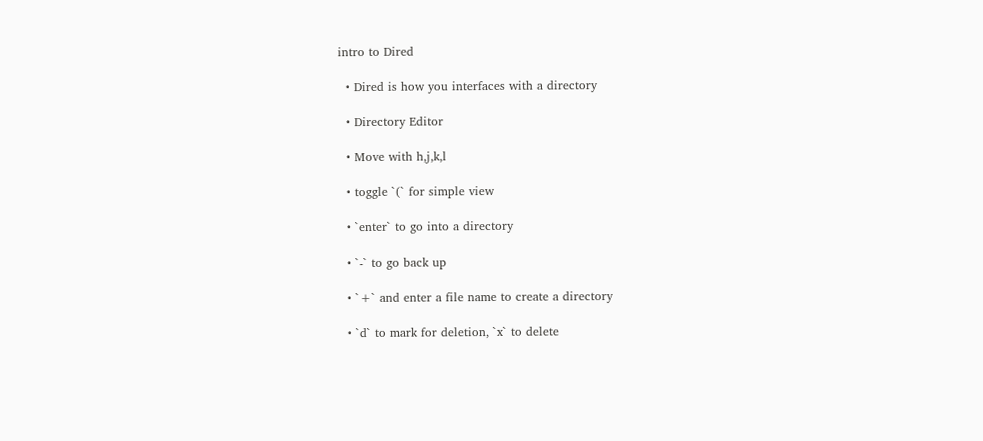intro to Dired

  • Dired is how you interfaces with a directory

  • Directory Editor

  • Move with h,j,k,l

  • toggle `(` for simple view

  • `enter` to go into a directory

  • `-` to go back up

  • `+` and enter a file name to create a directory

  • `d` to mark for deletion, `x` to delete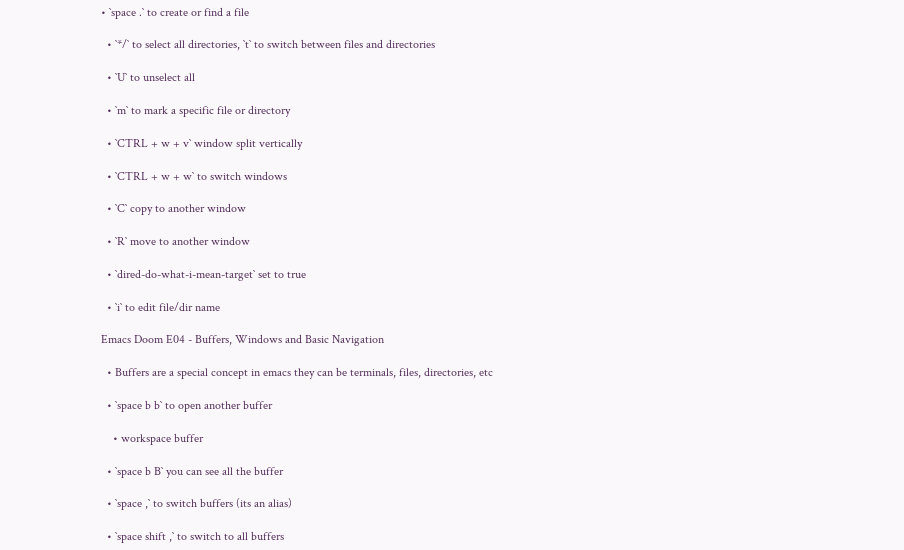• `space .` to create or find a file

  • `*/` to select all directories, `t` to switch between files and directories

  • `U` to unselect all

  • `m` to mark a specific file or directory

  • `CTRL + w + v` window split vertically

  • `CTRL + w + w` to switch windows

  • `C` copy to another window

  • `R` move to another window

  • `dired-do-what-i-mean-target` set to true

  • `i` to edit file/dir name

Emacs Doom E04 - Buffers, Windows and Basic Navigation

  • Buffers are a special concept in emacs they can be terminals, files, directories, etc

  • `space b b` to open another buffer

    • workspace buffer

  • `space b B` you can see all the buffer

  • `space ,` to switch buffers (its an alias)

  • `space shift ,` to switch to all buffers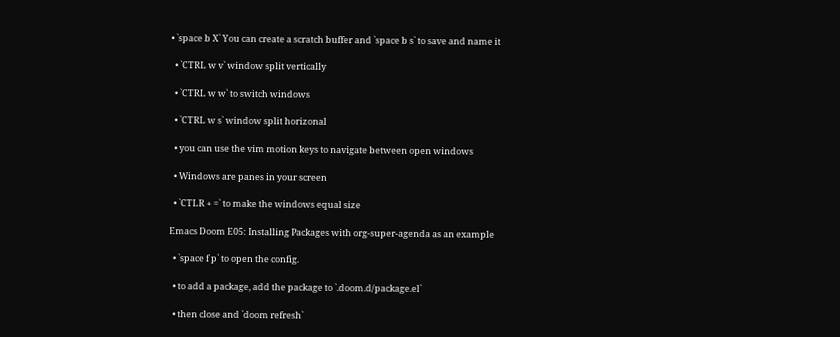• `space b X` You can create a scratch buffer and `space b s` to save and name it

  • `CTRL w v` window split vertically

  • `CTRL w w` to switch windows

  • `CTRL w s` window split horizonal

  • you can use the vim motion keys to navigate between open windows

  • Windows are panes in your screen

  • `CTLR + =` to make the windows equal size

Emacs Doom E05: Installing Packages with org-super-agenda as an example

  • `space f p` to open the config.

  • to add a package, add the package to `.doom.d/package.el`

  • then close and `doom refresh`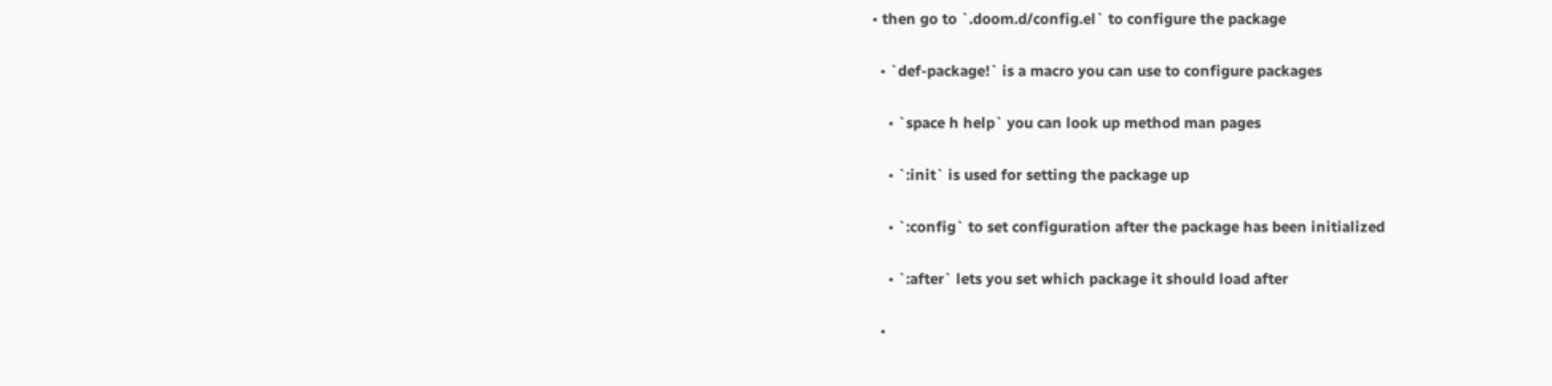• then go to `.doom.d/config.el` to configure the package

  • `def-package!` is a macro you can use to configure packages

    • `space h help` you can look up method man pages

    • `:init` is used for setting the package up

    • `:config` to set configuration after the package has been initialized

    • `:after` lets you set which package it should load after

  •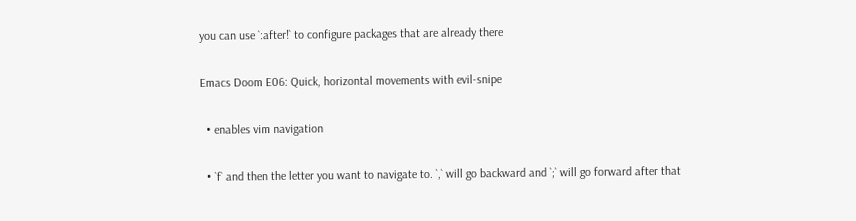you can use `:after!` to configure packages that are already there

Emacs Doom E06: Quick, horizontal movements with evil-snipe

  • enables vim navigation

  • `f` and then the letter you want to navigate to. `,` will go backward and `;` will go forward after that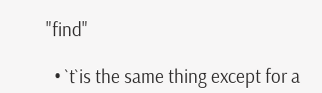"find"

  • `t`is the same thing except for a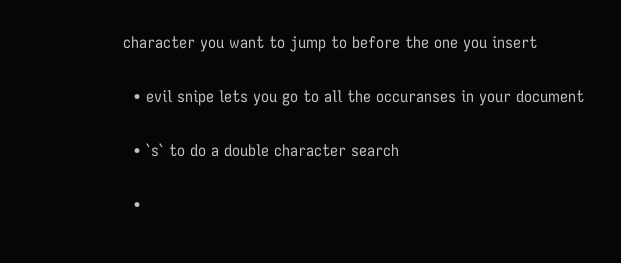character you want to jump to before the one you insert

  • evil snipe lets you go to all the occuranses in your document

  • `s` to do a double character search

  •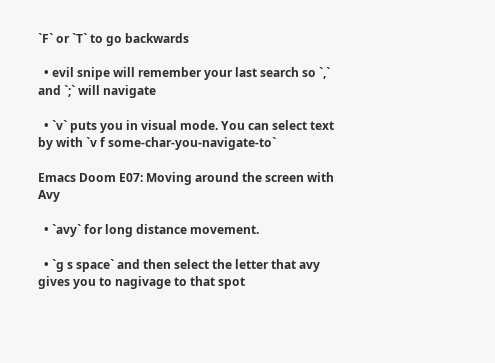`F` or `T` to go backwards

  • evil snipe will remember your last search so `,` and `;` will navigate

  • `v` puts you in visual mode. You can select text by with `v f some-char-you-navigate-to`

Emacs Doom E07: Moving around the screen with Avy

  • `avy` for long distance movement.

  • `g s space` and then select the letter that avy gives you to nagivage to that spot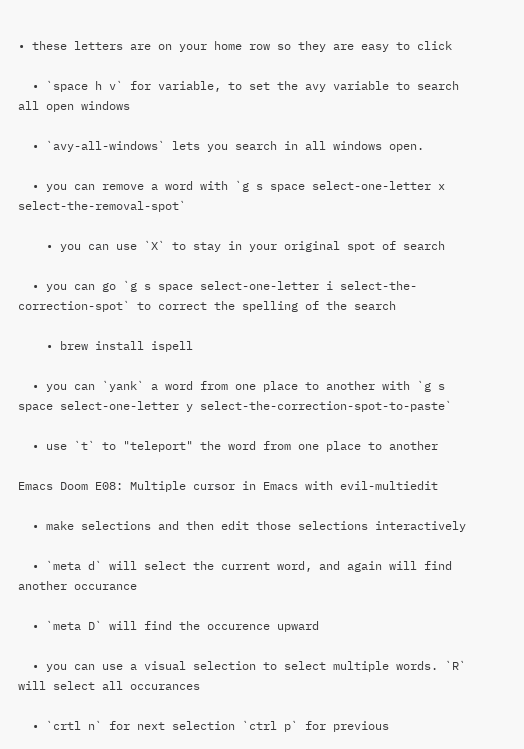• these letters are on your home row so they are easy to click

  • `space h v` for variable, to set the avy variable to search all open windows

  • `avy-all-windows` lets you search in all windows open.

  • you can remove a word with `g s space select-one-letter x select-the-removal-spot`

    • you can use `X` to stay in your original spot of search

  • you can go `g s space select-one-letter i select-the-correction-spot` to correct the spelling of the search

    • brew install ispell

  • you can `yank` a word from one place to another with `g s space select-one-letter y select-the-correction-spot-to-paste`

  • use `t` to "teleport" the word from one place to another

Emacs Doom E08: Multiple cursor in Emacs with evil-multiedit

  • make selections and then edit those selections interactively

  • `meta d` will select the current word, and again will find another occurance

  • `meta D` will find the occurence upward

  • you can use a visual selection to select multiple words. `R` will select all occurances

  • `crtl n` for next selection `ctrl p` for previous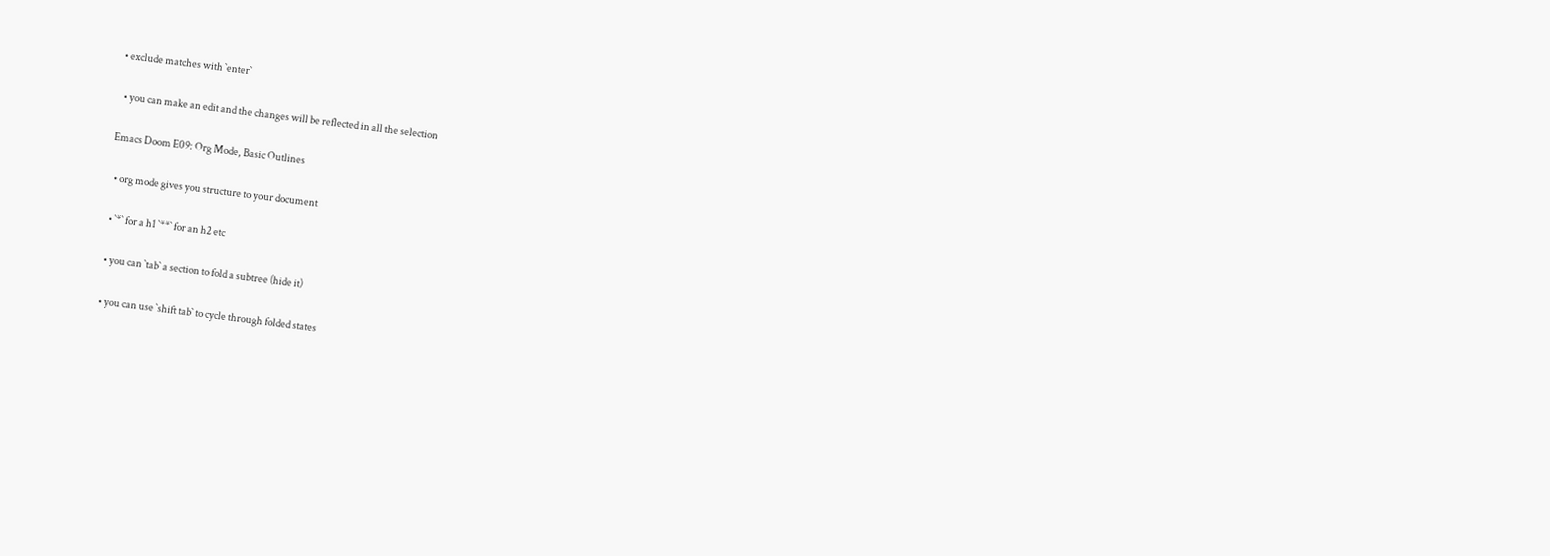• exclude matches with `enter`

  • you can make an edit and the changes will be reflected in all the selection

Emacs Doom E09: Org Mode, Basic Outlines

  • org mode gives you structure to your document

  • `*` for a h1 `**` for an h2 etc

  • you can `tab` a section to fold a subtree (hide it)

  • you can use `shift tab` to cycle through folded states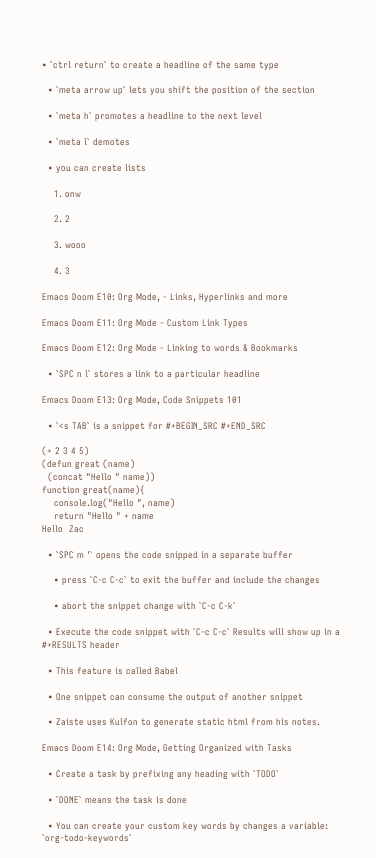• `ctrl return` to create a headline of the same type

  • `meta arrow up` lets you shift the position of the section

  • `meta h` promotes a headline to the next level

  • `meta l` demotes

  • you can create lists

    1. onw

    2. 2

    3. wooo

    4. 3

Emacs Doom E10: Org Mode, - Links, Hyperlinks and more

Emacs Doom E11: Org Mode - Custom Link Types

Emacs Doom E12: Org Mode - Linking to words & Bookmarks

  • `SPC n l` stores a link to a particular headline

Emacs Doom E13: Org Mode, Code Snippets 101

  • `<s TAB` is a snippet for #+BEGIN_SRC #+END_SRC

(+ 2 3 4 5)
(defun great (name)
  (concat "Hello " name))
function great(name){
    console.log("Hello ", name)
    return "Hello " + name
Hello  Zac

  • `SPC m '` opens the code snipped in a separate buffer

    • press `C-c C-c` to exit the buffer and include the changes

    • abort the snippet change with `C-c C-k`

  • Execute the code snippet with `C-c C-c` Results will show up in a #+RESULTS header

  • This feature is called Babel

  • One snippet can consume the output of another snippet

  • Zaiste uses Kulfon to generate static html from his notes.

Emacs Doom E14: Org Mode, Getting Organized with Tasks

  • Create a task by prefixing any heading with `TODO`

  • `DONE` means the task is done

  • You can create your custom key words by changes a variable: `org-todo-keywords`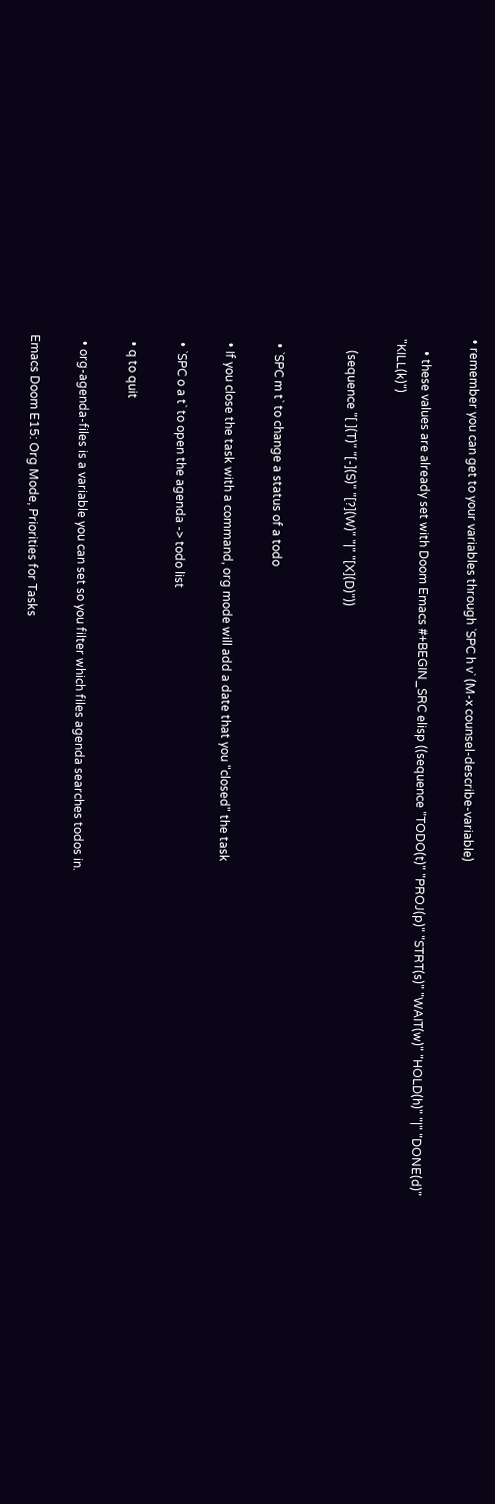• remember you can get to your variables through `SPC h v` (M-x counsel-describe-variable)

    • these values are already set with Doom Emacs #+BEGIN_SRC elisp ((sequence "TODO(t)" "PROJ(p)" "STRT(s)" "WAIT(w)" "HOLD(h)" "|" "DONE(d)" "KILL(k)")

    (sequence "[ ](T)" "[-](S)" "[?](W)" "|" "[X](D)"))


  • `SPC m t` to change a status of a todo

  • If you close the task with a command, org mode will add a date that you "closed" the task

  • `SPC o a t` to open the agenda -> todo list

  • q to quit

  • org-agenda-files is a variable you can set so you filter which files agenda searches todos in.

Emacs Doom E15: Org Mode, Priorities for Tasks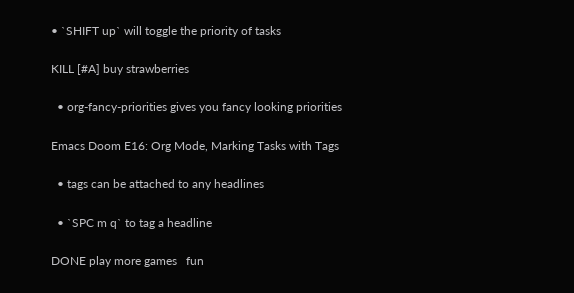• `SHIFT up` will toggle the priority of tasks

KILL [#A] buy strawberries

  • org-fancy-priorities gives you fancy looking priorities

Emacs Doom E16: Org Mode, Marking Tasks with Tags

  • tags can be attached to any headlines

  • `SPC m q` to tag a headline

DONE play more games   fun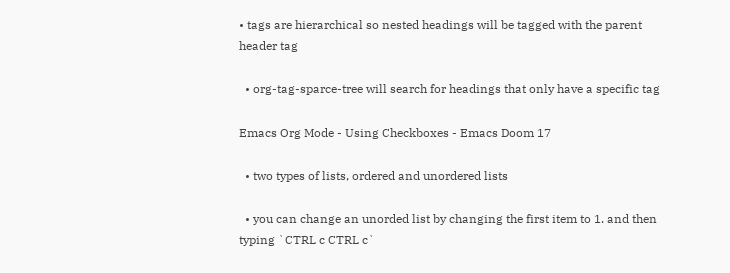• tags are hierarchical so nested headings will be tagged with the parent header tag

  • org-tag-sparce-tree will search for headings that only have a specific tag

Emacs Org Mode - Using Checkboxes - Emacs Doom 17

  • two types of lists, ordered and unordered lists

  • you can change an unorded list by changing the first item to 1. and then typing `CTRL c CTRL c`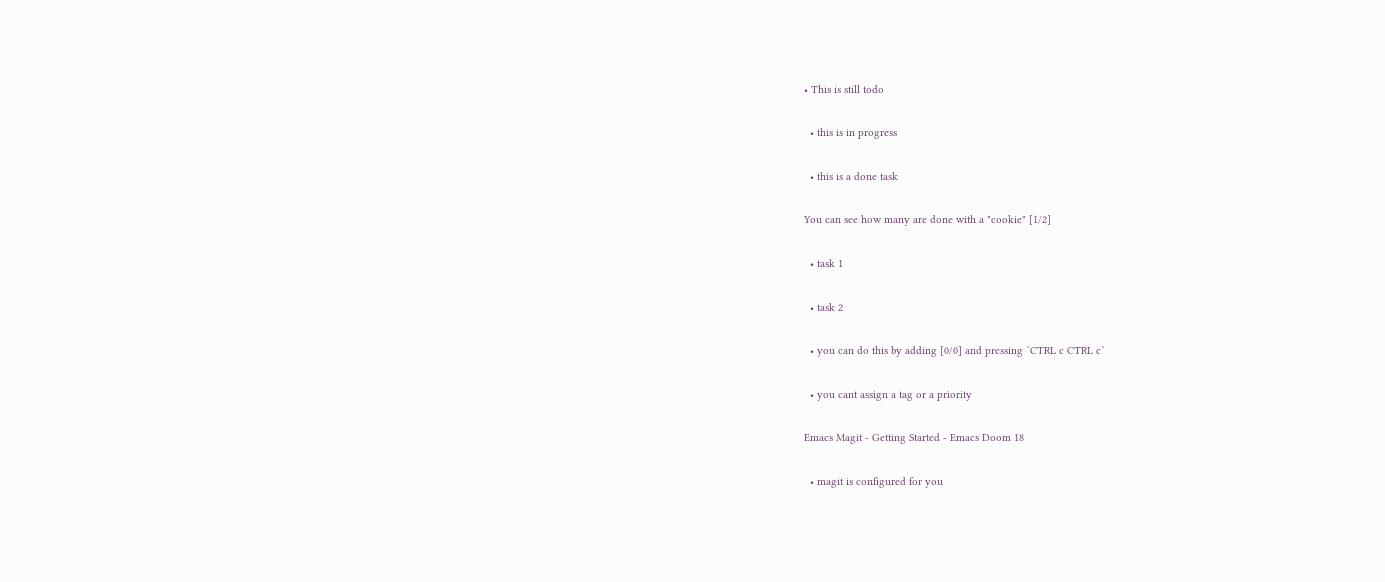• This is still todo

  • this is in progress

  • this is a done task

You can see how many are done with a "cookie" [1/2]

  • task 1

  • task 2

  • you can do this by adding [0/0] and pressing `CTRL c CTRL c`

  • you cant assign a tag or a priority

Emacs Magit - Getting Started - Emacs Doom 18

  • magit is configured for you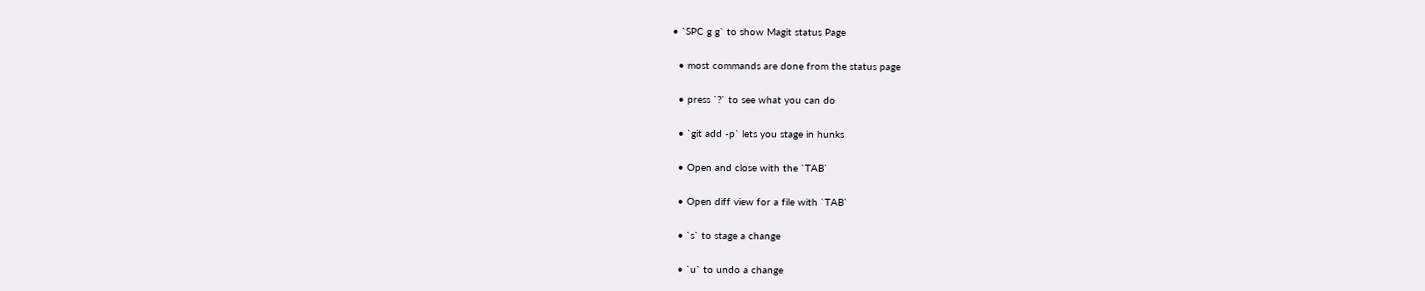• `SPC g g` to show Magit status Page

  • most commands are done from the status page

  • press `?` to see what you can do

  • `git add -p` lets you stage in hunks

  • Open and close with the `TAB`

  • Open diff view for a file with `TAB`

  • `s` to stage a change

  • `u` to undo a change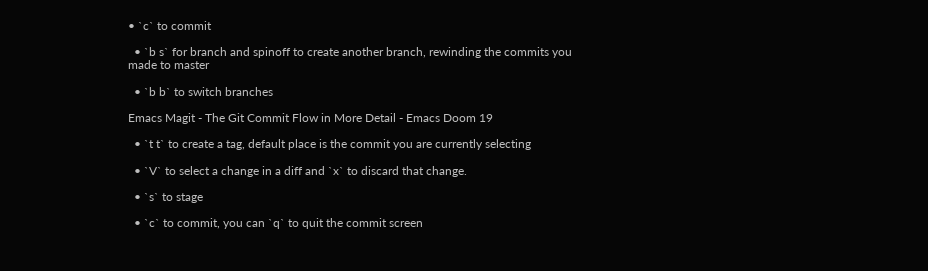• `c` to commit

  • `b s` for branch and spinoff to create another branch, rewinding the commits you made to master

  • `b b` to switch branches

Emacs Magit - The Git Commit Flow in More Detail - Emacs Doom 19

  • `t t` to create a tag, default place is the commit you are currently selecting

  • `V` to select a change in a diff and `x` to discard that change.

  • `s` to stage

  • `c` to commit, you can `q` to quit the commit screen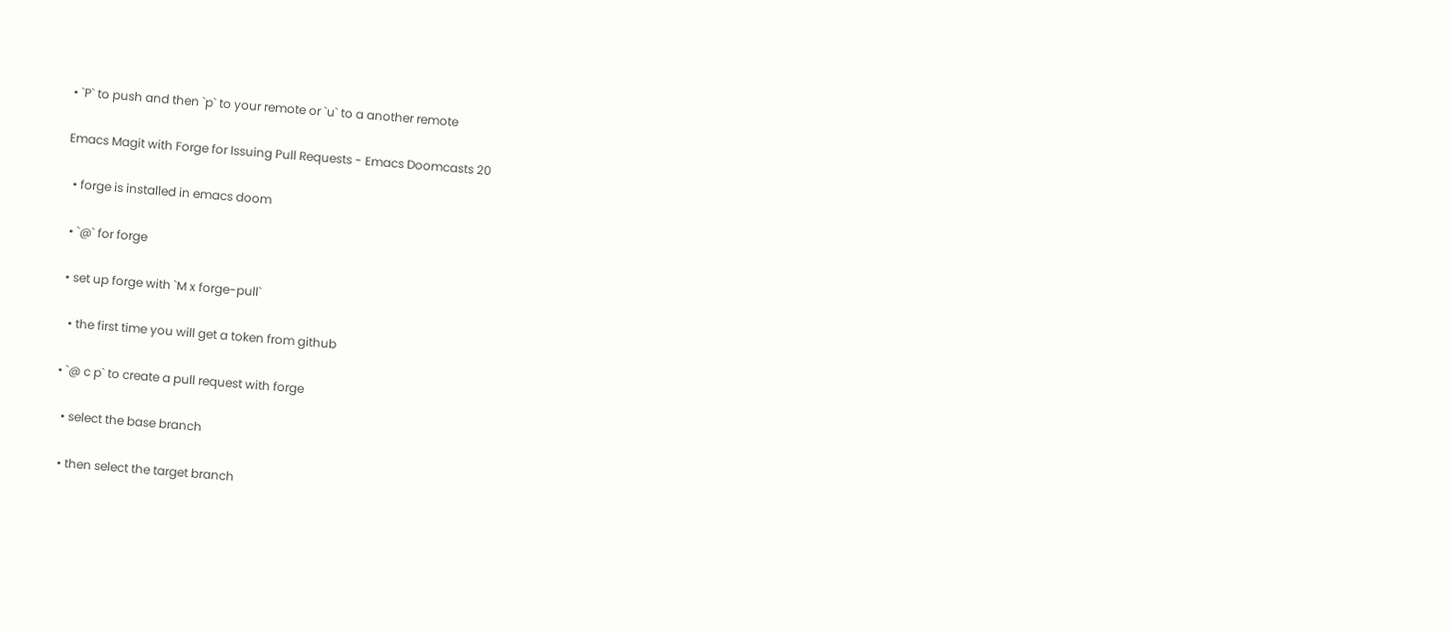• `P` to push and then `p` to your remote or `u` to a another remote

Emacs Magit with Forge for Issuing Pull Requests - Emacs Doomcasts 20

  • forge is installed in emacs doom

  • `@` for forge

  • set up forge with `M x forge-pull`

    • the first time you will get a token from github

  • `@ c p` to create a pull request with forge

    • select the base branch

    • then select the target branch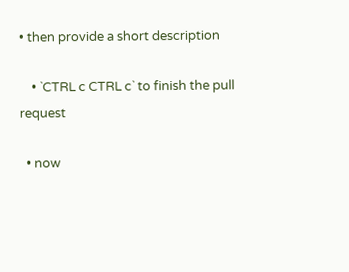• then provide a short description

    • `CTRL c CTRL c` to finish the pull request

  • now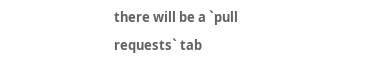there will be a `pull requests` tab